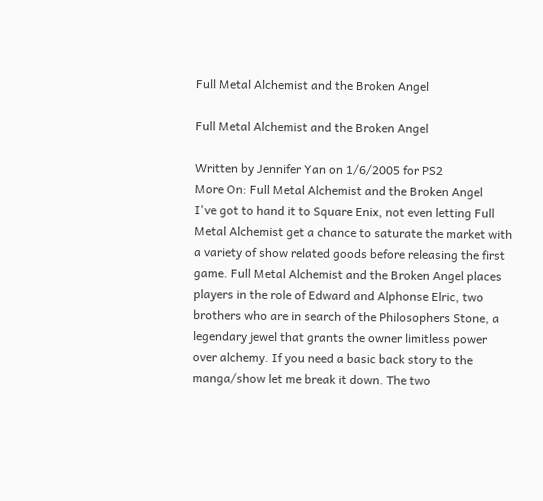Full Metal Alchemist and the Broken Angel

Full Metal Alchemist and the Broken Angel

Written by Jennifer Yan on 1/6/2005 for PS2
More On: Full Metal Alchemist and the Broken Angel
I've got to hand it to Square Enix, not even letting Full Metal Alchemist get a chance to saturate the market with a variety of show related goods before releasing the first game. Full Metal Alchemist and the Broken Angel places players in the role of Edward and Alphonse Elric, two brothers who are in search of the Philosophers Stone, a legendary jewel that grants the owner limitless power over alchemy. If you need a basic back story to the manga/show let me break it down. The two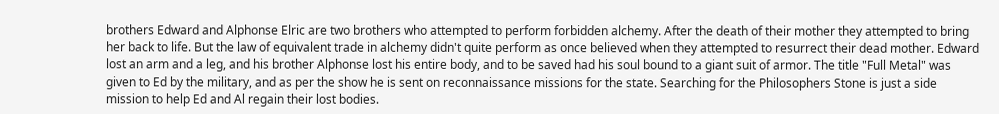brothers Edward and Alphonse Elric are two brothers who attempted to perform forbidden alchemy. After the death of their mother they attempted to bring her back to life. But the law of equivalent trade in alchemy didn't quite perform as once believed when they attempted to resurrect their dead mother. Edward lost an arm and a leg, and his brother Alphonse lost his entire body, and to be saved had his soul bound to a giant suit of armor. The title "Full Metal" was given to Ed by the military, and as per the show he is sent on reconnaissance missions for the state. Searching for the Philosophers Stone is just a side mission to help Ed and Al regain their lost bodies.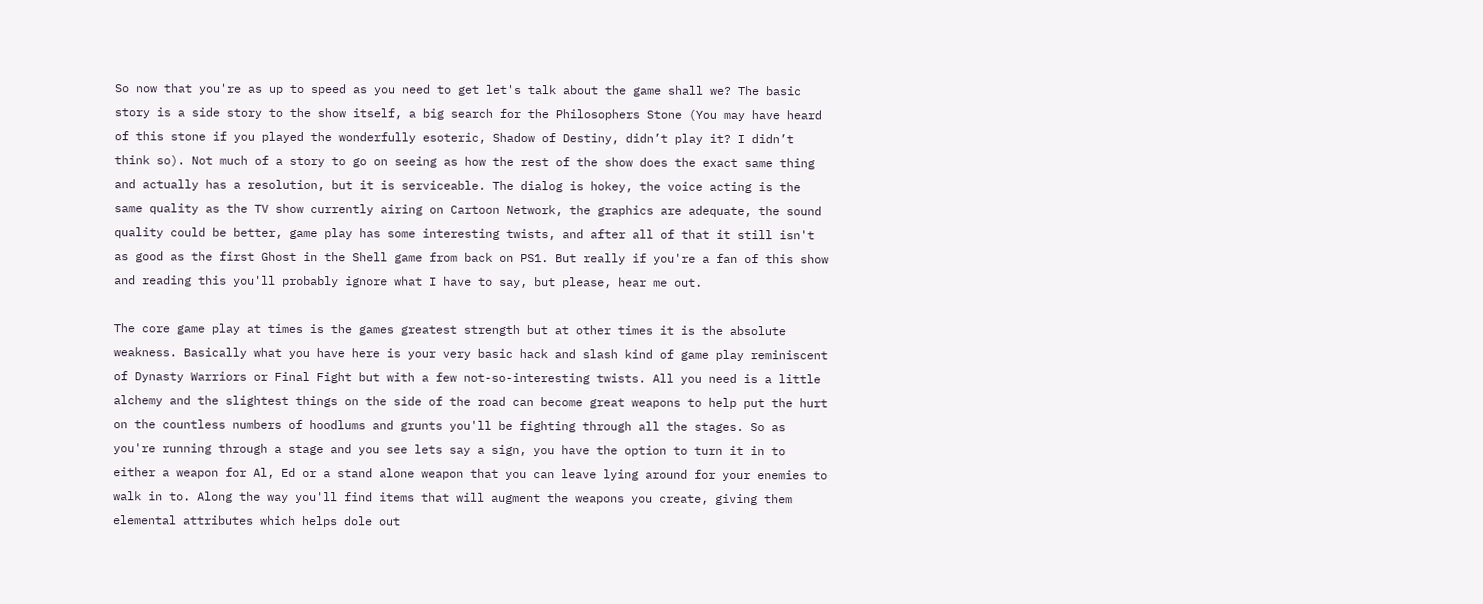So now that you're as up to speed as you need to get let's talk about the game shall we? The basic story is a side story to the show itself, a big search for the Philosophers Stone (You may have heard of this stone if you played the wonderfully esoteric, Shadow of Destiny, didn’t play it? I didn’t think so). Not much of a story to go on seeing as how the rest of the show does the exact same thing and actually has a resolution, but it is serviceable. The dialog is hokey, the voice acting is the same quality as the TV show currently airing on Cartoon Network, the graphics are adequate, the sound quality could be better, game play has some interesting twists, and after all of that it still isn't as good as the first Ghost in the Shell game from back on PS1. But really if you're a fan of this show and reading this you'll probably ignore what I have to say, but please, hear me out.

The core game play at times is the games greatest strength but at other times it is the absolute weakness. Basically what you have here is your very basic hack and slash kind of game play reminiscent of Dynasty Warriors or Final Fight but with a few not-so-interesting twists. All you need is a little alchemy and the slightest things on the side of the road can become great weapons to help put the hurt on the countless numbers of hoodlums and grunts you'll be fighting through all the stages. So as you're running through a stage and you see lets say a sign, you have the option to turn it in to either a weapon for Al, Ed or a stand alone weapon that you can leave lying around for your enemies to walk in to. Along the way you'll find items that will augment the weapons you create, giving them elemental attributes which helps dole out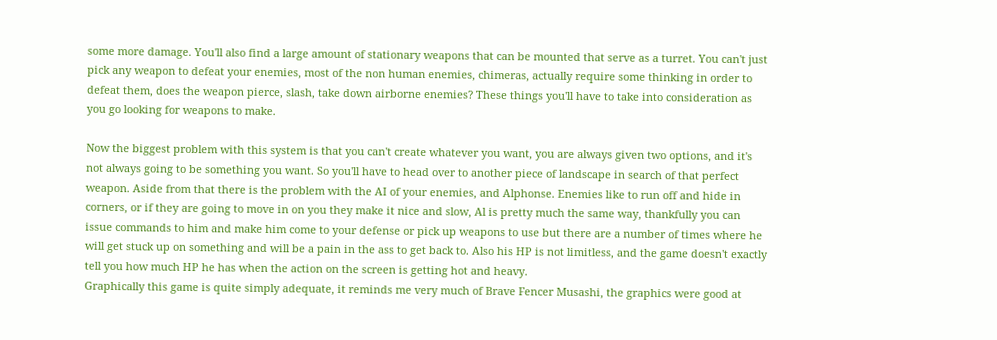some more damage. You'll also find a large amount of stationary weapons that can be mounted that serve as a turret. You can't just pick any weapon to defeat your enemies, most of the non human enemies, chimeras, actually require some thinking in order to defeat them, does the weapon pierce, slash, take down airborne enemies? These things you'll have to take into consideration as you go looking for weapons to make.

Now the biggest problem with this system is that you can't create whatever you want, you are always given two options, and it's not always going to be something you want. So you'll have to head over to another piece of landscape in search of that perfect weapon. Aside from that there is the problem with the AI of your enemies, and Alphonse. Enemies like to run off and hide in corners, or if they are going to move in on you they make it nice and slow, Al is pretty much the same way, thankfully you can issue commands to him and make him come to your defense or pick up weapons to use but there are a number of times where he will get stuck up on something and will be a pain in the ass to get back to. Also his HP is not limitless, and the game doesn't exactly tell you how much HP he has when the action on the screen is getting hot and heavy.
Graphically this game is quite simply adequate, it reminds me very much of Brave Fencer Musashi, the graphics were good at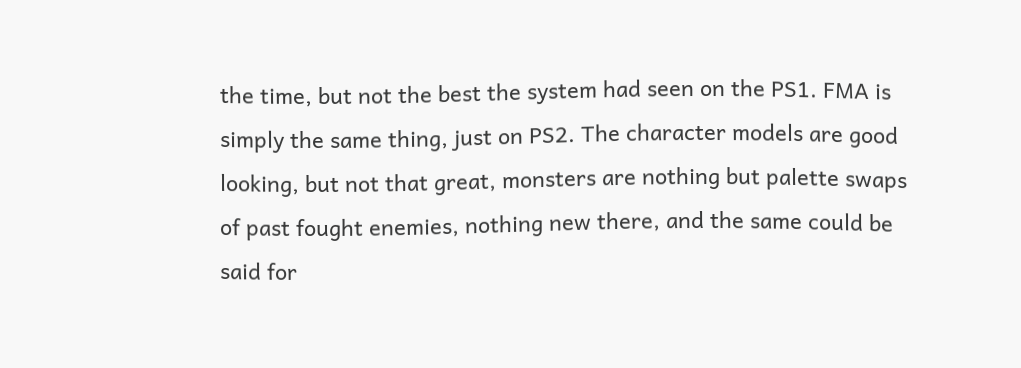the time, but not the best the system had seen on the PS1. FMA is simply the same thing, just on PS2. The character models are good looking, but not that great, monsters are nothing but palette swaps of past fought enemies, nothing new there, and the same could be said for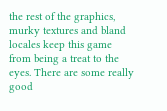the rest of the graphics, murky textures and bland locales keep this game from being a treat to the eyes. There are some really good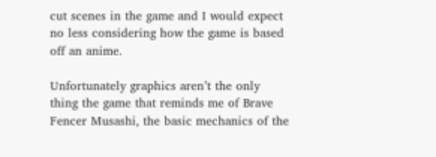cut scenes in the game and I would expect no less considering how the game is based off an anime.

Unfortunately graphics aren’t the only thing the game that reminds me of Brave Fencer Musashi, the basic mechanics of the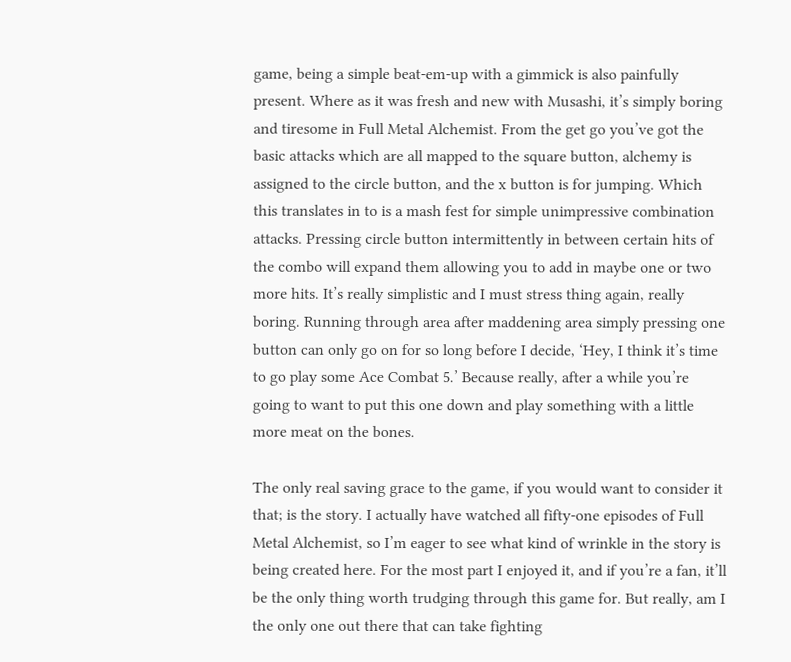game, being a simple beat-em-up with a gimmick is also painfully present. Where as it was fresh and new with Musashi, it’s simply boring and tiresome in Full Metal Alchemist. From the get go you’ve got the basic attacks which are all mapped to the square button, alchemy is assigned to the circle button, and the x button is for jumping. Which this translates in to is a mash fest for simple unimpressive combination attacks. Pressing circle button intermittently in between certain hits of the combo will expand them allowing you to add in maybe one or two more hits. It’s really simplistic and I must stress thing again, really boring. Running through area after maddening area simply pressing one button can only go on for so long before I decide, ‘Hey, I think it’s time to go play some Ace Combat 5.’ Because really, after a while you’re going to want to put this one down and play something with a little more meat on the bones.

The only real saving grace to the game, if you would want to consider it that; is the story. I actually have watched all fifty-one episodes of Full Metal Alchemist, so I’m eager to see what kind of wrinkle in the story is being created here. For the most part I enjoyed it, and if you’re a fan, it’ll be the only thing worth trudging through this game for. But really, am I the only one out there that can take fighting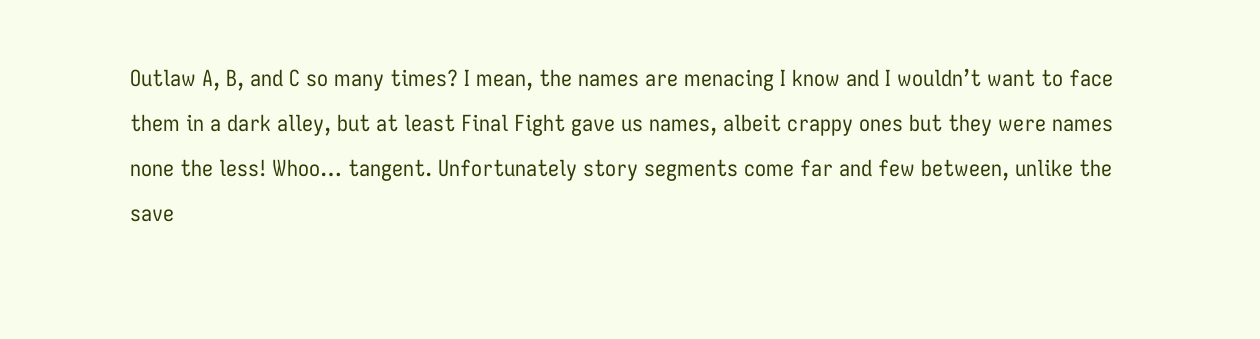Outlaw A, B, and C so many times? I mean, the names are menacing I know and I wouldn’t want to face them in a dark alley, but at least Final Fight gave us names, albeit crappy ones but they were names none the less! Whoo… tangent. Unfortunately story segments come far and few between, unlike the save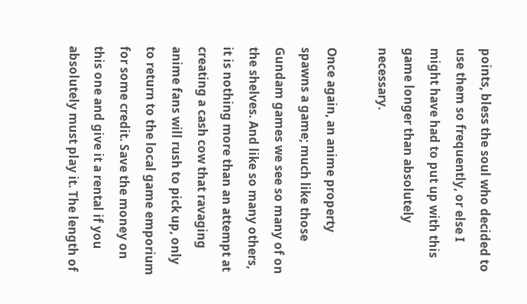points, bless the soul who decided to use them so frequently, or else I might have had to put up with this game longer than absolutely necessary.

Once again, an anime property spawns a game; much like those Gundam games we see so many of on the shelves. And like so many others, it is nothing more than an attempt at creating a cash cow that ravaging anime fans will rush to pick up, only to return to the local game emporium for some credit. Save the money on this one and give it a rental if you absolutely must play it. The length of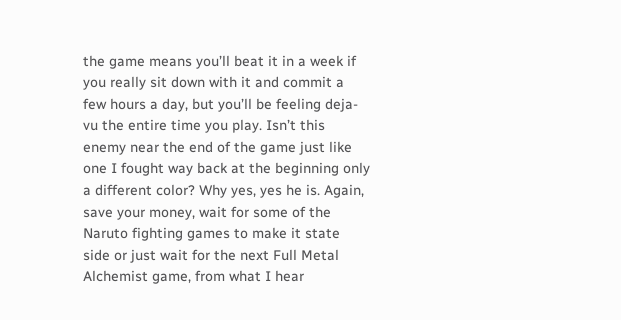the game means you’ll beat it in a week if you really sit down with it and commit a few hours a day, but you’ll be feeling deja-vu the entire time you play. Isn’t this enemy near the end of the game just like one I fought way back at the beginning only a different color? Why yes, yes he is. Again, save your money, wait for some of the Naruto fighting games to make it state side or just wait for the next Full Metal Alchemist game, from what I hear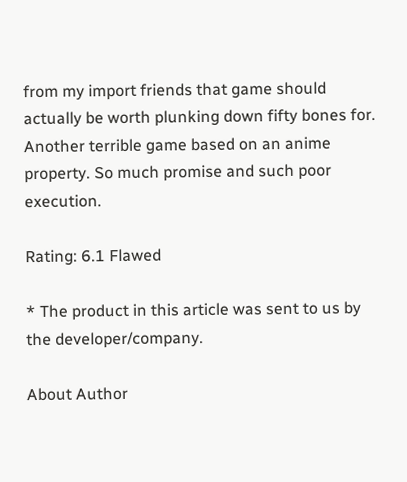from my import friends that game should actually be worth plunking down fifty bones for.
Another terrible game based on an anime property. So much promise and such poor execution.

Rating: 6.1 Flawed

* The product in this article was sent to us by the developer/company.

About Author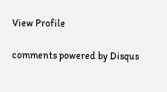View Profile

comments powered by Disqus